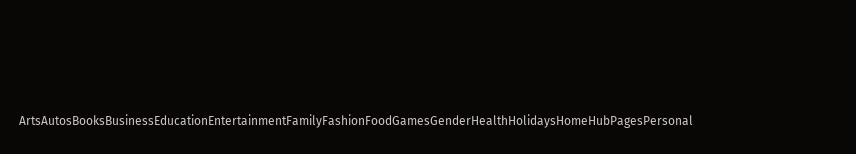ArtsAutosBooksBusinessEducationEntertainmentFamilyFashionFoodGamesGenderHealthHolidaysHomeHubPagesPersonal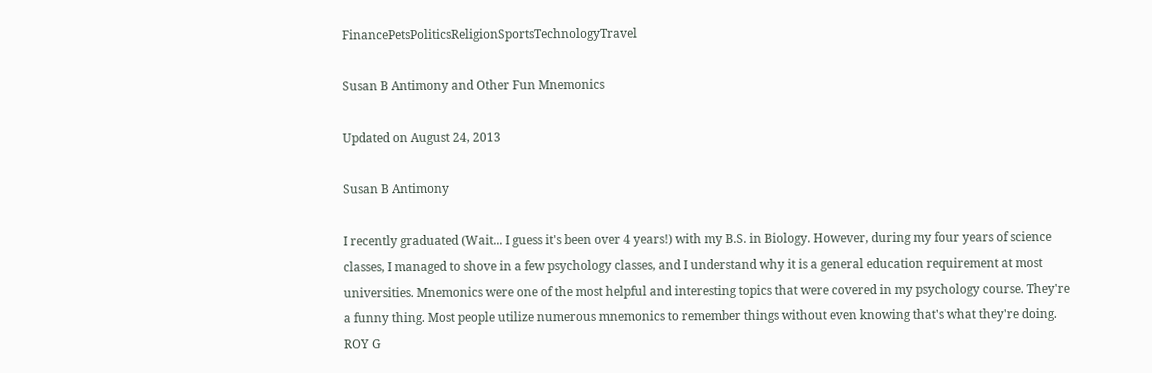FinancePetsPoliticsReligionSportsTechnologyTravel

Susan B Antimony and Other Fun Mnemonics

Updated on August 24, 2013

Susan B Antimony

I recently graduated (Wait... I guess it's been over 4 years!) with my B.S. in Biology. However, during my four years of science classes, I managed to shove in a few psychology classes, and I understand why it is a general education requirement at most universities. Mnemonics were one of the most helpful and interesting topics that were covered in my psychology course. They're a funny thing. Most people utilize numerous mnemonics to remember things without even knowing that's what they're doing. ROY G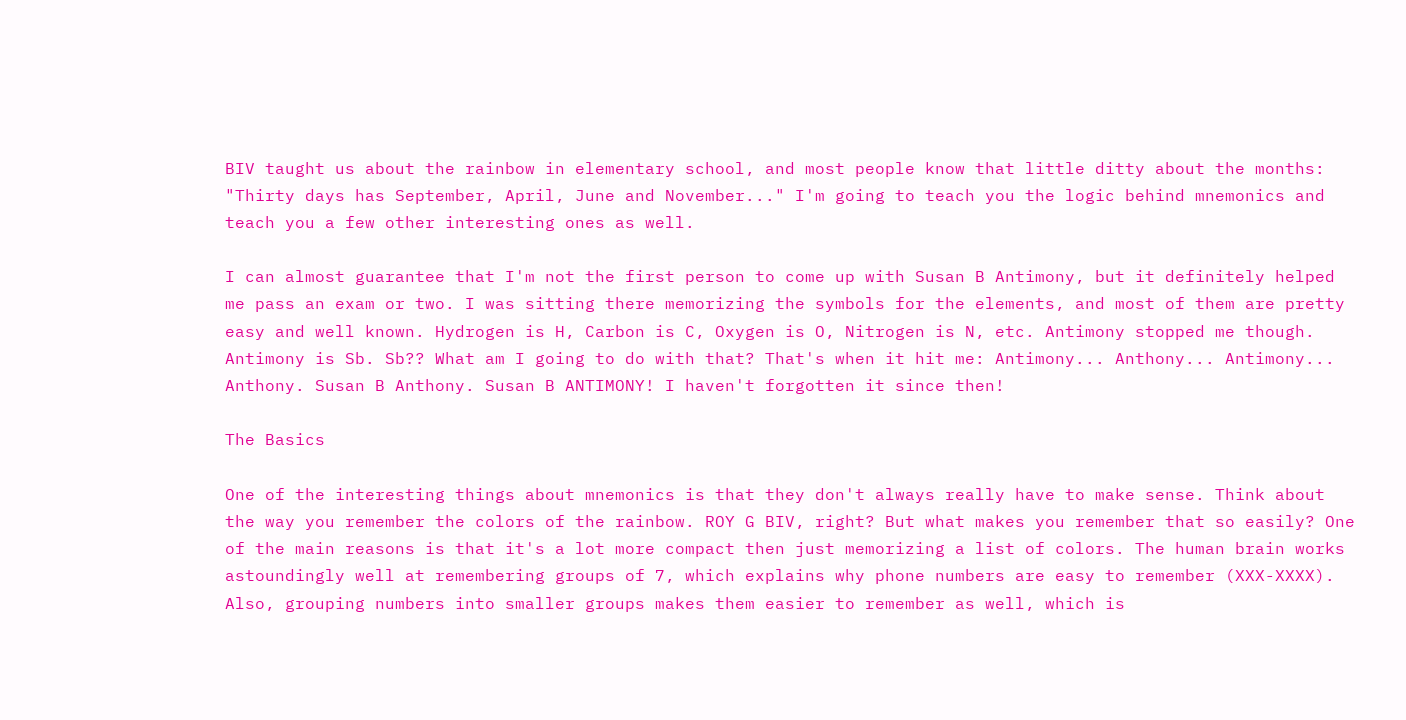BIV taught us about the rainbow in elementary school, and most people know that little ditty about the months: "Thirty days has September, April, June and November..." I'm going to teach you the logic behind mnemonics and teach you a few other interesting ones as well.

I can almost guarantee that I'm not the first person to come up with Susan B Antimony, but it definitely helped me pass an exam or two. I was sitting there memorizing the symbols for the elements, and most of them are pretty easy and well known. Hydrogen is H, Carbon is C, Oxygen is O, Nitrogen is N, etc. Antimony stopped me though. Antimony is Sb. Sb?? What am I going to do with that? That's when it hit me: Antimony... Anthony... Antimony... Anthony. Susan B Anthony. Susan B ANTIMONY! I haven't forgotten it since then!

The Basics

One of the interesting things about mnemonics is that they don't always really have to make sense. Think about the way you remember the colors of the rainbow. ROY G BIV, right? But what makes you remember that so easily? One of the main reasons is that it's a lot more compact then just memorizing a list of colors. The human brain works astoundingly well at remembering groups of 7, which explains why phone numbers are easy to remember (XXX-XXXX). Also, grouping numbers into smaller groups makes them easier to remember as well, which is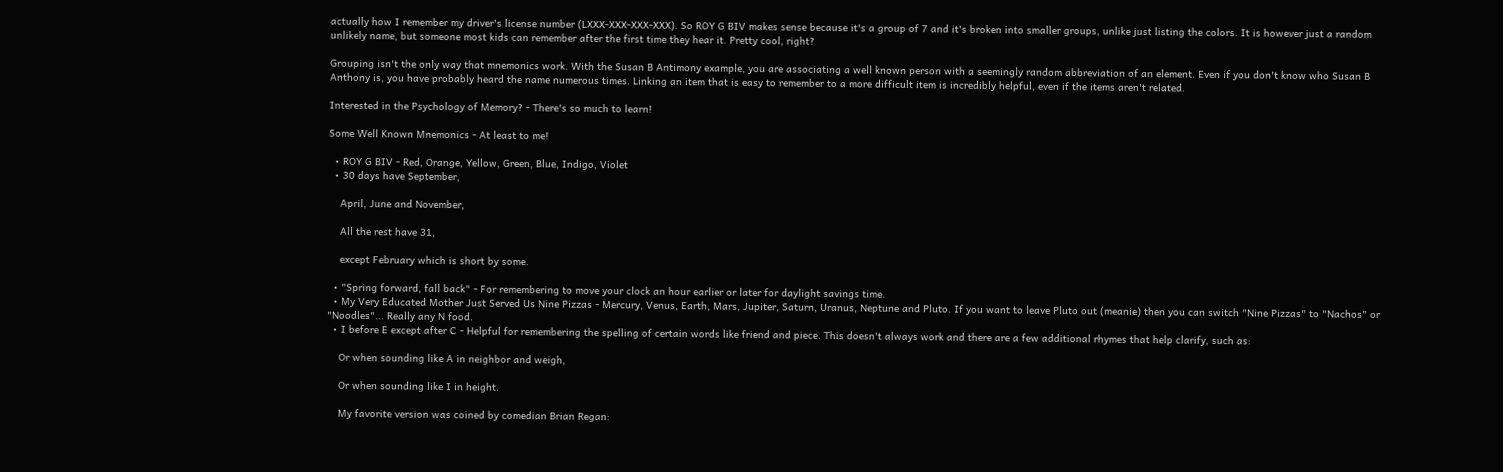actually how I remember my driver's license number (LXXX-XXX-XXX-XXX). So ROY G BIV makes sense because it's a group of 7 and it's broken into smaller groups, unlike just listing the colors. It is however just a random unlikely name, but someone most kids can remember after the first time they hear it. Pretty cool, right?

Grouping isn't the only way that mnemonics work. With the Susan B Antimony example, you are associating a well known person with a seemingly random abbreviation of an element. Even if you don't know who Susan B Anthony is, you have probably heard the name numerous times. Linking an item that is easy to remember to a more difficult item is incredibly helpful, even if the items aren't related.

Interested in the Psychology of Memory? - There's so much to learn!

Some Well Known Mnemonics - At least to me!

  • ROY G BIV - Red, Orange, Yellow, Green, Blue, Indigo, Violet
  • 30 days have September,

    April, June and November,

    All the rest have 31,

    except February which is short by some.

  • "Spring forward, fall back" - For remembering to move your clock an hour earlier or later for daylight savings time.
  • My Very Educated Mother Just Served Us Nine Pizzas - Mercury, Venus, Earth, Mars, Jupiter, Saturn, Uranus, Neptune and Pluto. If you want to leave Pluto out (meanie) then you can switch "Nine Pizzas" to "Nachos" or "Noodles"... Really any N food.
  • I before E except after C - Helpful for remembering the spelling of certain words like friend and piece. This doesn't always work and there are a few additional rhymes that help clarify, such as:

    Or when sounding like A in neighbor and weigh,

    Or when sounding like I in height.

    My favorite version was coined by comedian Brian Regan: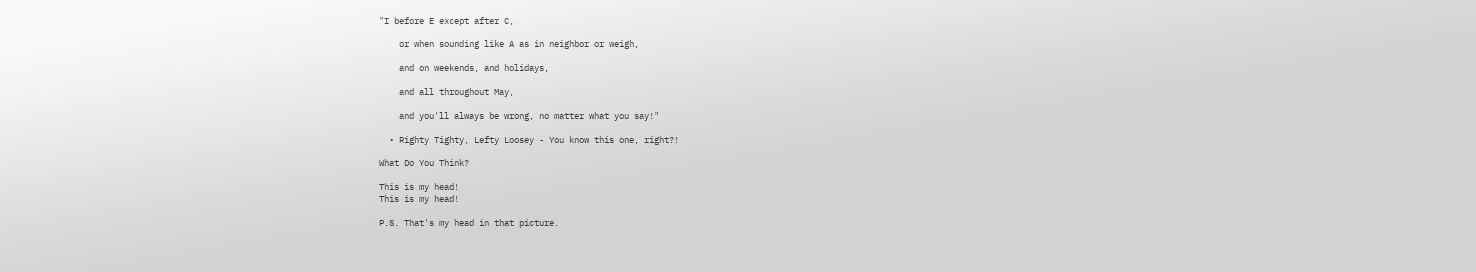"I before E except after C,

    or when sounding like A as in neighbor or weigh,

    and on weekends, and holidays,

    and all throughout May,

    and you'll always be wrong, no matter what you say!"

  • Righty Tighty, Lefty Loosey - You know this one, right?!

What Do You Think?

This is my head!
This is my head!

P.S. That's my head in that picture.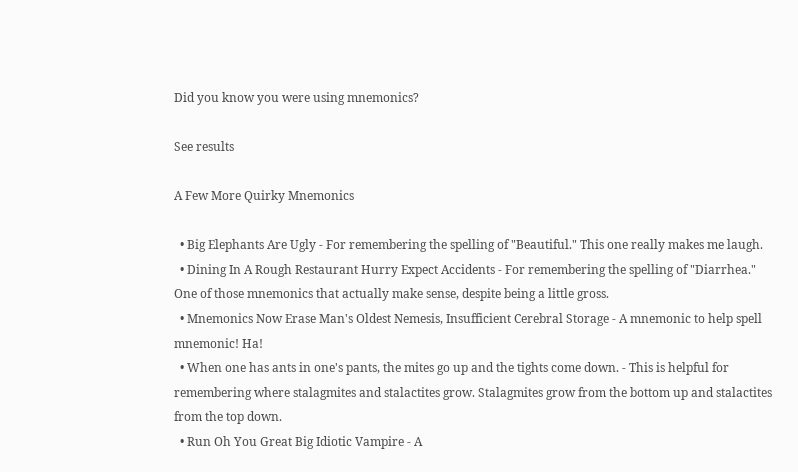Did you know you were using mnemonics?

See results

A Few More Quirky Mnemonics

  • Big Elephants Are Ugly - For remembering the spelling of "Beautiful." This one really makes me laugh.
  • Dining In A Rough Restaurant Hurry Expect Accidents - For remembering the spelling of "Diarrhea." One of those mnemonics that actually make sense, despite being a little gross.
  • Mnemonics Now Erase Man's Oldest Nemesis, Insufficient Cerebral Storage - A mnemonic to help spell mnemonic! Ha!
  • When one has ants in one's pants, the mites go up and the tights come down. - This is helpful for remembering where stalagmites and stalactites grow. Stalagmites grow from the bottom up and stalactites from the top down.
  • Run Oh You Great Big Idiotic Vampire - A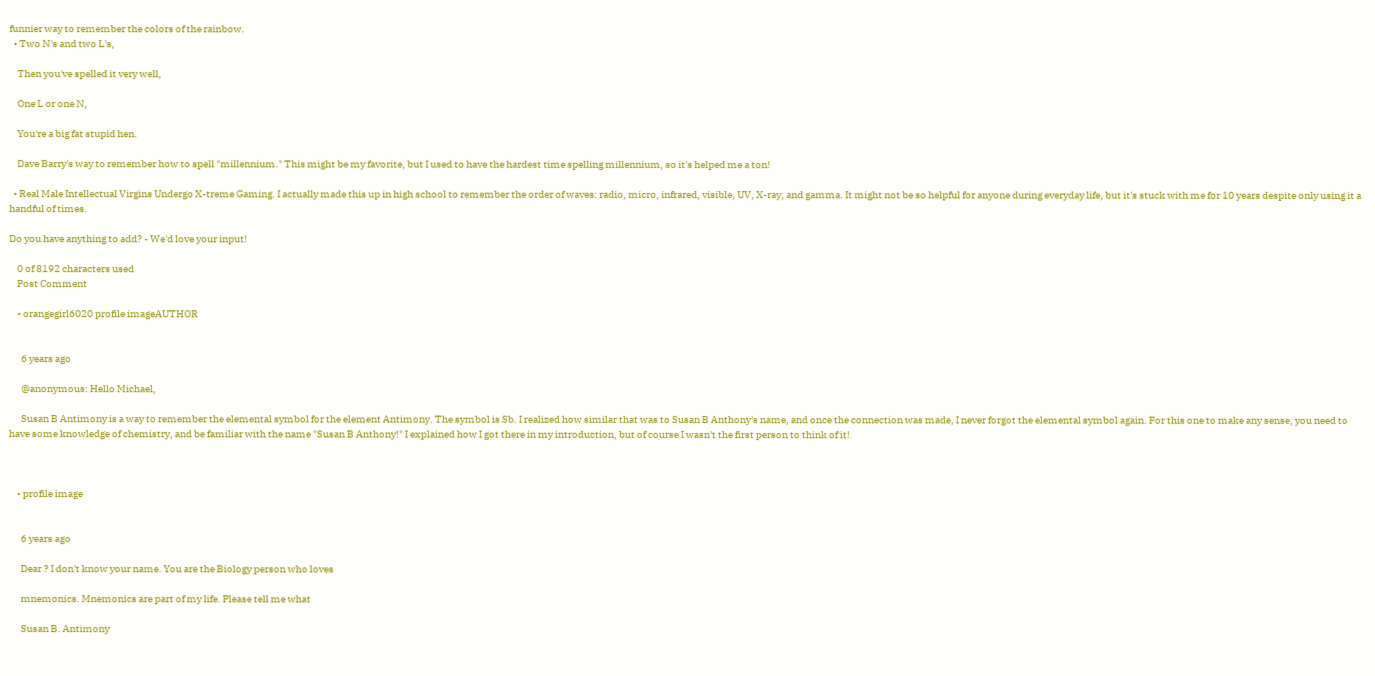funnier way to remember the colors of the rainbow.
  • Two N's and two L's,

    Then you've spelled it very well,

    One L or one N,

    You're a big fat stupid hen.

    Dave Barry's way to remember how to spell "millennium." This might be my favorite, but I used to have the hardest time spelling millennium, so it's helped me a ton!

  • Real Male Intellectual Virgins Undergo X-treme Gaming. I actually made this up in high school to remember the order of waves: radio, micro, infrared, visible, UV, X-ray, and gamma. It might not be so helpful for anyone during everyday life, but it's stuck with me for 10 years despite only using it a handful of times.

Do you have anything to add? - We'd love your input!

    0 of 8192 characters used
    Post Comment

    • orangegirl6020 profile imageAUTHOR


      6 years ago

      @anonymous: Hello Michael,

      Susan B Antimony is a way to remember the elemental symbol for the element Antimony. The symbol is Sb. I realized how similar that was to Susan B Anthony's name, and once the connection was made, I never forgot the elemental symbol again. For this one to make any sense, you need to have some knowledge of chemistry, and be familiar with the name "Susan B Anthony!" I explained how I got there in my introduction, but of course I wasn't the first person to think of it!



    • profile image


      6 years ago

      Dear ? I don't know your name. You are the Biology person who loves

      mnemonics. Mnemonics are part of my life. Please tell me what

      Susan B. Antimony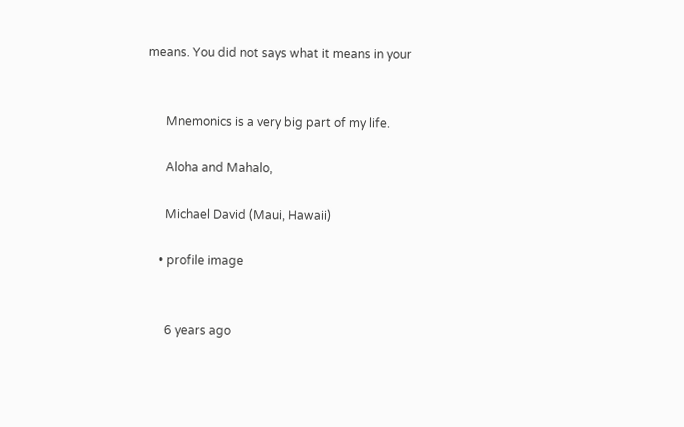means. You did not says what it means in your


      Mnemonics is a very big part of my life.

      Aloha and Mahalo,

      Michael David (Maui, Hawaii)

    • profile image


      6 years ago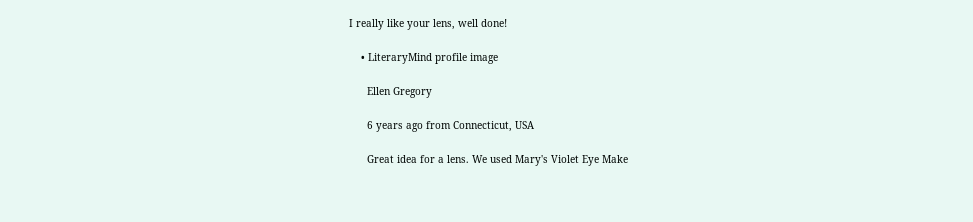I really like your lens, well done!

    • LiteraryMind profile image

      Ellen Gregory

      6 years ago from Connecticut, USA

      Great idea for a lens. We used Mary's Violet Eye Make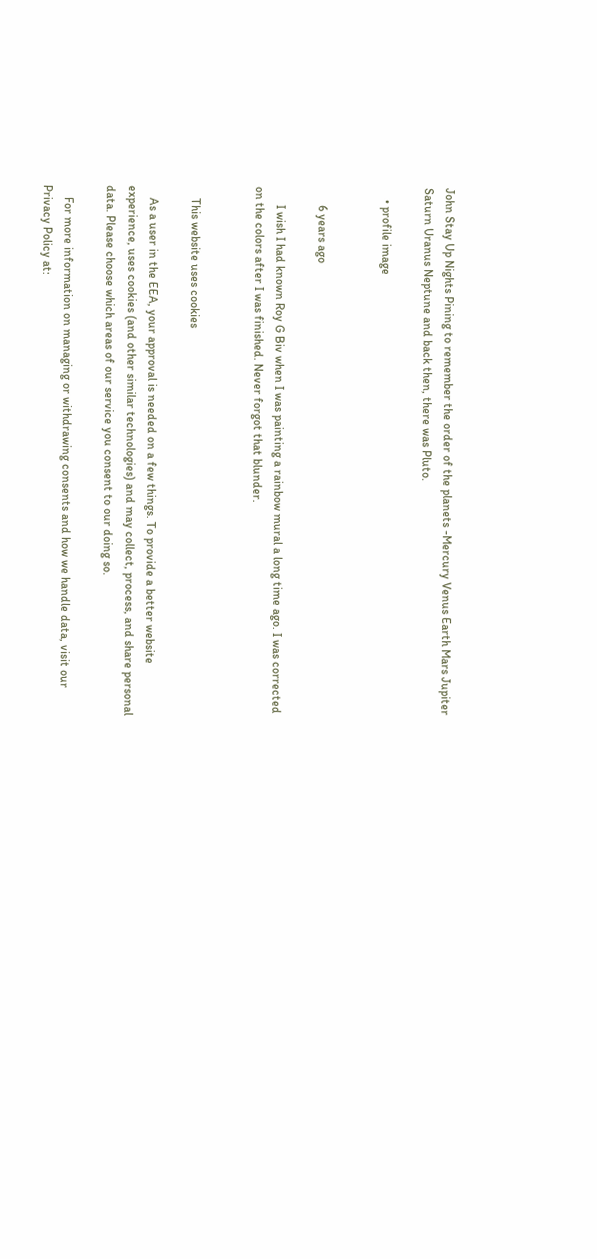John Stay Up Nights Pining to remember the order of the planets -Mercury Venus Earth Mars Jupiter Saturn Uranus Neptune and back then, there was Pluto.

    • profile image


      6 years ago

      I wish I had known Roy G Biv when I was painting a rainbow mural a long time ago. I was corrected on the colors after I was finished. Never forgot that blunder.


    This website uses cookies

    As a user in the EEA, your approval is needed on a few things. To provide a better website experience, uses cookies (and other similar technologies) and may collect, process, and share personal data. Please choose which areas of our service you consent to our doing so.

    For more information on managing or withdrawing consents and how we handle data, visit our Privacy Policy at: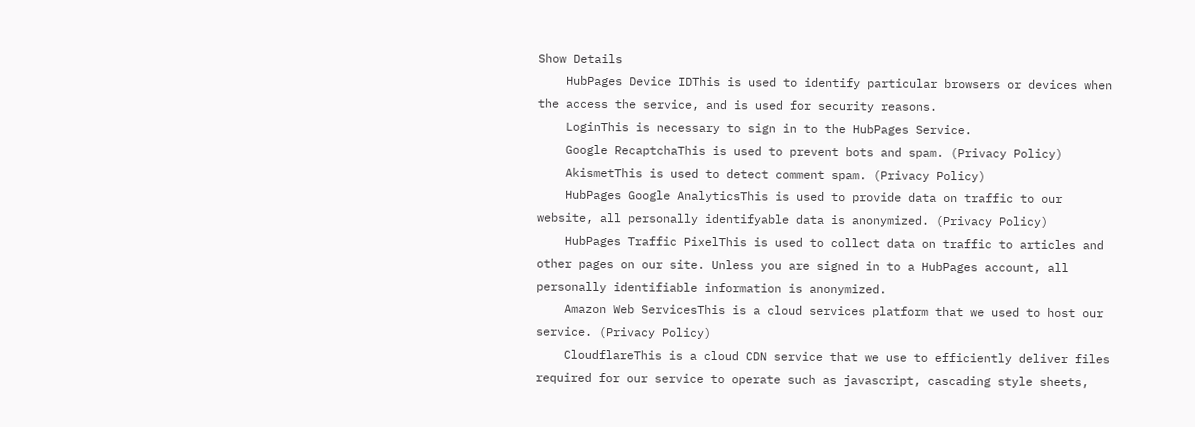Show Details
    HubPages Device IDThis is used to identify particular browsers or devices when the access the service, and is used for security reasons.
    LoginThis is necessary to sign in to the HubPages Service.
    Google RecaptchaThis is used to prevent bots and spam. (Privacy Policy)
    AkismetThis is used to detect comment spam. (Privacy Policy)
    HubPages Google AnalyticsThis is used to provide data on traffic to our website, all personally identifyable data is anonymized. (Privacy Policy)
    HubPages Traffic PixelThis is used to collect data on traffic to articles and other pages on our site. Unless you are signed in to a HubPages account, all personally identifiable information is anonymized.
    Amazon Web ServicesThis is a cloud services platform that we used to host our service. (Privacy Policy)
    CloudflareThis is a cloud CDN service that we use to efficiently deliver files required for our service to operate such as javascript, cascading style sheets,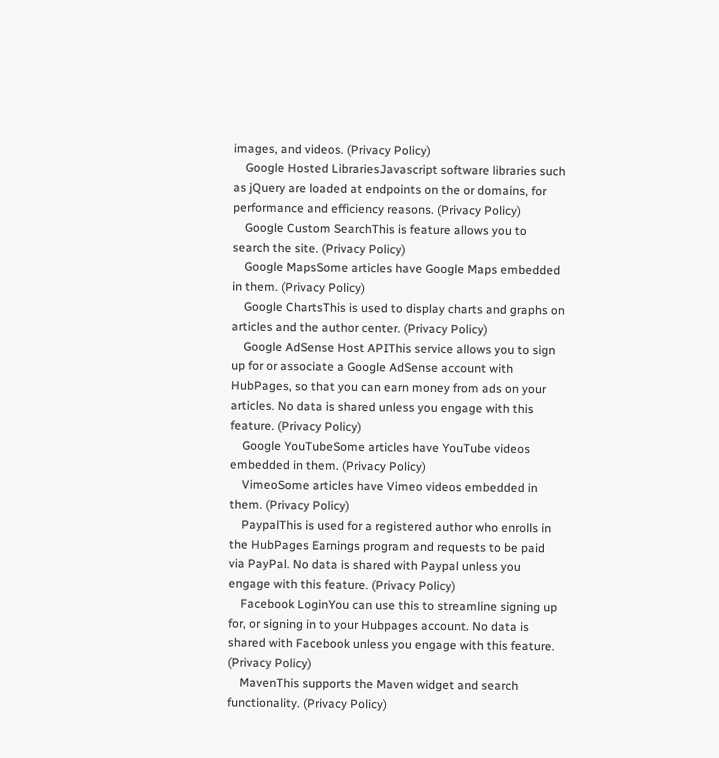images, and videos. (Privacy Policy)
    Google Hosted LibrariesJavascript software libraries such as jQuery are loaded at endpoints on the or domains, for performance and efficiency reasons. (Privacy Policy)
    Google Custom SearchThis is feature allows you to search the site. (Privacy Policy)
    Google MapsSome articles have Google Maps embedded in them. (Privacy Policy)
    Google ChartsThis is used to display charts and graphs on articles and the author center. (Privacy Policy)
    Google AdSense Host APIThis service allows you to sign up for or associate a Google AdSense account with HubPages, so that you can earn money from ads on your articles. No data is shared unless you engage with this feature. (Privacy Policy)
    Google YouTubeSome articles have YouTube videos embedded in them. (Privacy Policy)
    VimeoSome articles have Vimeo videos embedded in them. (Privacy Policy)
    PaypalThis is used for a registered author who enrolls in the HubPages Earnings program and requests to be paid via PayPal. No data is shared with Paypal unless you engage with this feature. (Privacy Policy)
    Facebook LoginYou can use this to streamline signing up for, or signing in to your Hubpages account. No data is shared with Facebook unless you engage with this feature. (Privacy Policy)
    MavenThis supports the Maven widget and search functionality. (Privacy Policy)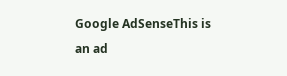Google AdSenseThis is an ad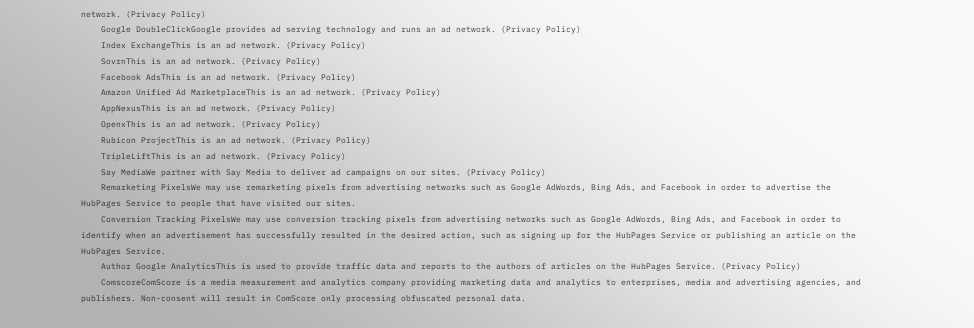network. (Privacy Policy)
    Google DoubleClickGoogle provides ad serving technology and runs an ad network. (Privacy Policy)
    Index ExchangeThis is an ad network. (Privacy Policy)
    SovrnThis is an ad network. (Privacy Policy)
    Facebook AdsThis is an ad network. (Privacy Policy)
    Amazon Unified Ad MarketplaceThis is an ad network. (Privacy Policy)
    AppNexusThis is an ad network. (Privacy Policy)
    OpenxThis is an ad network. (Privacy Policy)
    Rubicon ProjectThis is an ad network. (Privacy Policy)
    TripleLiftThis is an ad network. (Privacy Policy)
    Say MediaWe partner with Say Media to deliver ad campaigns on our sites. (Privacy Policy)
    Remarketing PixelsWe may use remarketing pixels from advertising networks such as Google AdWords, Bing Ads, and Facebook in order to advertise the HubPages Service to people that have visited our sites.
    Conversion Tracking PixelsWe may use conversion tracking pixels from advertising networks such as Google AdWords, Bing Ads, and Facebook in order to identify when an advertisement has successfully resulted in the desired action, such as signing up for the HubPages Service or publishing an article on the HubPages Service.
    Author Google AnalyticsThis is used to provide traffic data and reports to the authors of articles on the HubPages Service. (Privacy Policy)
    ComscoreComScore is a media measurement and analytics company providing marketing data and analytics to enterprises, media and advertising agencies, and publishers. Non-consent will result in ComScore only processing obfuscated personal data.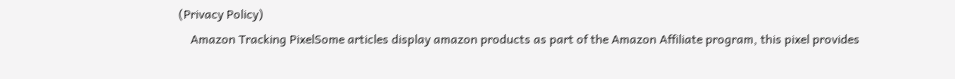(Privacy Policy)
    Amazon Tracking PixelSome articles display amazon products as part of the Amazon Affiliate program, this pixel provides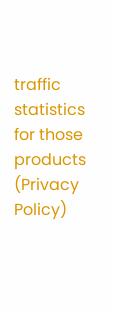traffic statistics for those products (Privacy Policy)